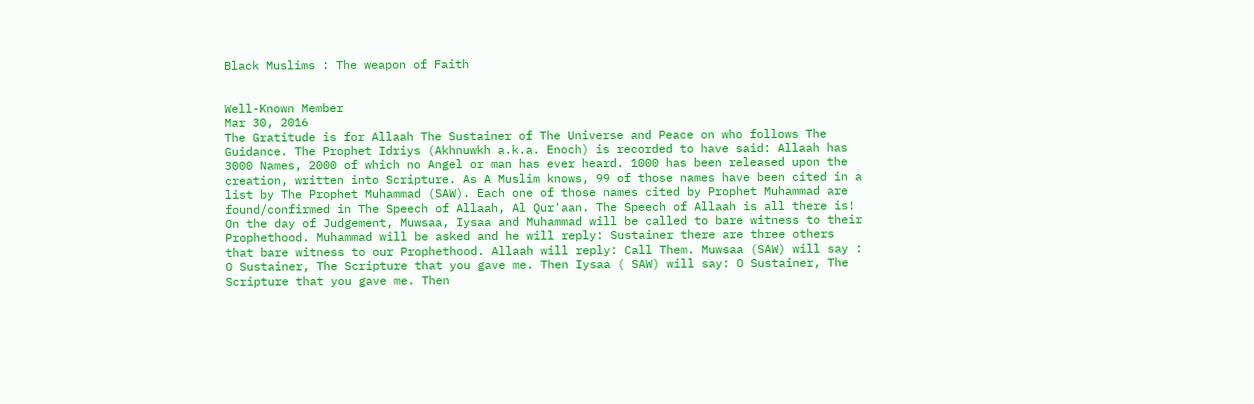Black Muslims : The weapon of Faith


Well-Known Member
Mar 30, 2016
The Gratitude is for Allaah The Sustainer of The Universe and Peace on who follows The Guidance. The Prophet Idriys (Akhnuwkh a.k.a. Enoch) is recorded to have said: Allaah has 3000 Names, 2000 of which no Angel or man has ever heard. 1000 has been released upon the creation, written into Scripture. As A Muslim knows, 99 of those names have been cited in a list by The Prophet Muhammad (SAW). Each one of those names cited by Prophet Muhammad are found/confirmed in The Speech of Allaah, Al Qur'aan. The Speech of Allaah is all there is! On the day of Judgement, Muwsaa, Iysaa and Muhammad will be called to bare witness to their Prophethood. Muhammad will be asked and he will reply: Sustainer there are three others that bare witness to our Prophethood. Allaah will reply: Call Them. Muwsaa (SAW) will say : O Sustainer, The Scripture that you gave me. Then Iysaa ( SAW) will say: O Sustainer, The Scripture that you gave me. Then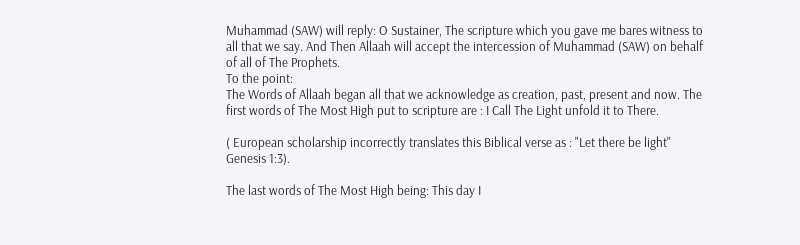Muhammad (SAW) will reply: O Sustainer, The scripture which you gave me bares witness to all that we say. And Then Allaah will accept the intercession of Muhammad (SAW) on behalf of all of The Prophets.
To the point:
The Words of Allaah began all that we acknowledge as creation, past, present and now. The first words of The Most High put to scripture are : I Call The Light unfold it to There.

( European scholarship incorrectly translates this Biblical verse as : "Let there be light" Genesis 1:3).

The last words of The Most High being: This day I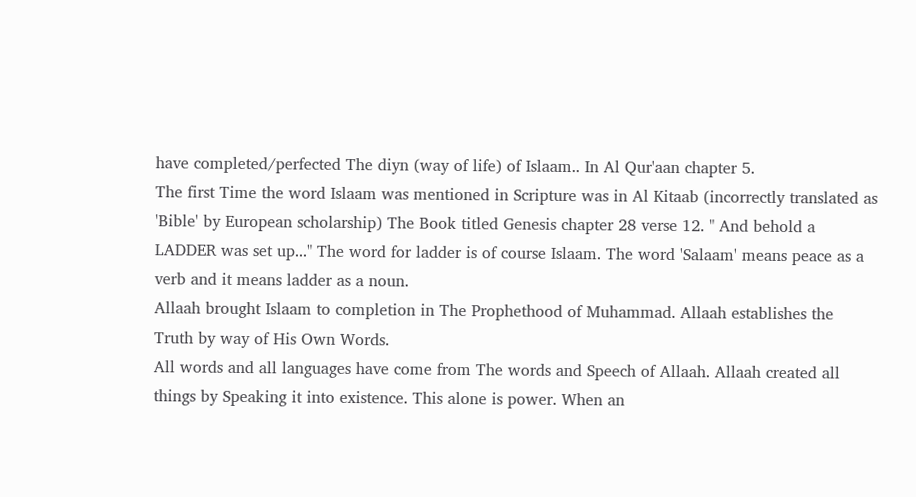have completed/perfected The diyn (way of life) of Islaam.. In Al Qur'aan chapter 5.
The first Time the word Islaam was mentioned in Scripture was in Al Kitaab (incorrectly translated as 'Bible' by European scholarship) The Book titled Genesis chapter 28 verse 12. " And behold a LADDER was set up..." The word for ladder is of course Islaam. The word 'Salaam' means peace as a verb and it means ladder as a noun.
Allaah brought Islaam to completion in The Prophethood of Muhammad. Allaah establishes the Truth by way of His Own Words.
All words and all languages have come from The words and Speech of Allaah. Allaah created all things by Speaking it into existence. This alone is power. When an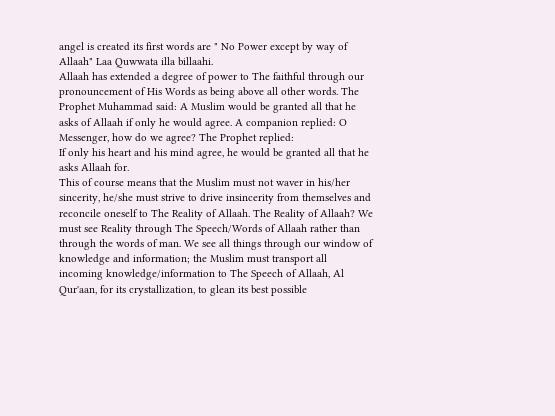angel is created its first words are " No Power except by way of Allaah" Laa Quwwata illa billaahi.
Allaah has extended a degree of power to The faithful through our pronouncement of His Words as being above all other words. The Prophet Muhammad said: A Muslim would be granted all that he asks of Allaah if only he would agree. A companion replied: O Messenger, how do we agree? The Prophet replied:
If only his heart and his mind agree, he would be granted all that he asks Allaah for.
This of course means that the Muslim must not waver in his/her sincerity, he/she must strive to drive insincerity from themselves and reconcile oneself to The Reality of Allaah. The Reality of Allaah? We must see Reality through The Speech/Words of Allaah rather than through the words of man. We see all things through our window of knowledge and information; the Muslim must transport all incoming knowledge/information to The Speech of Allaah, Al Qur'aan, for its crystallization, to glean its best possible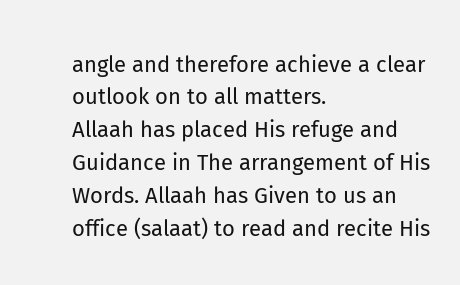angle and therefore achieve a clear outlook on to all matters.
Allaah has placed His refuge and Guidance in The arrangement of His Words. Allaah has Given to us an office (salaat) to read and recite His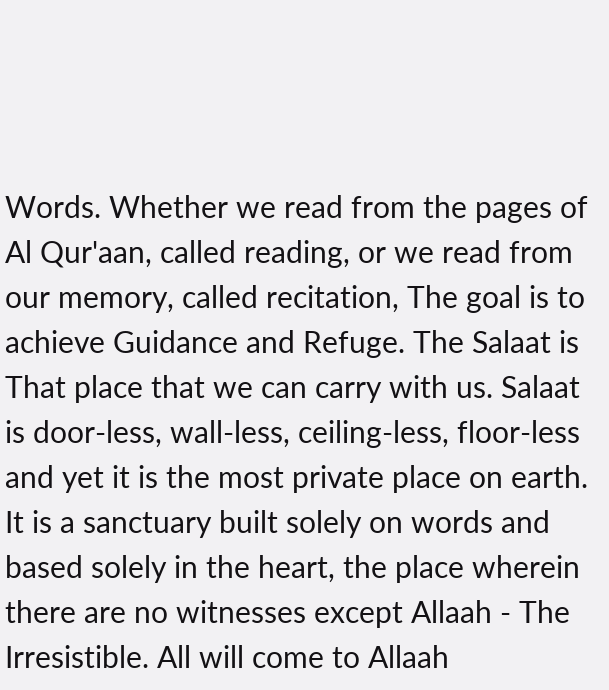Words. Whether we read from the pages of Al Qur'aan, called reading, or we read from our memory, called recitation, The goal is to achieve Guidance and Refuge. The Salaat is That place that we can carry with us. Salaat is door-less, wall-less, ceiling-less, floor-less and yet it is the most private place on earth. It is a sanctuary built solely on words and based solely in the heart, the place wherein there are no witnesses except Allaah - The Irresistible. All will come to Allaah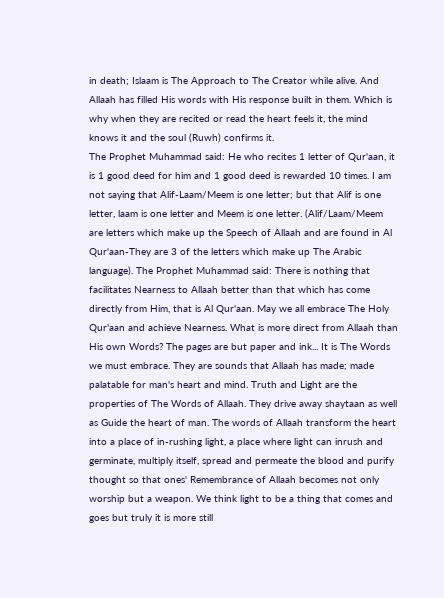in death; Islaam is The Approach to The Creator while alive. And Allaah has filled His words with His response built in them. Which is why when they are recited or read the heart feels it, the mind knows it and the soul (Ruwh) confirms it.
The Prophet Muhammad said: He who recites 1 letter of Qur'aan, it is 1 good deed for him and 1 good deed is rewarded 10 times. I am not saying that Alif-Laam/Meem is one letter; but that Alif is one letter, laam is one letter and Meem is one letter. (Alif/Laam/Meem are letters which make up the Speech of Allaah and are found in Al Qur'aan-They are 3 of the letters which make up The Arabic language). The Prophet Muhammad said: There is nothing that facilitates Nearness to Allaah better than that which has come directly from Him, that is Al Qur'aan. May we all embrace The Holy Qur'aan and achieve Nearness. What is more direct from Allaah than His own Words? The pages are but paper and ink... It is The Words we must embrace. They are sounds that Allaah has made; made palatable for man's heart and mind. Truth and Light are the properties of The Words of Allaah. They drive away shaytaan as well as Guide the heart of man. The words of Allaah transform the heart into a place of in-rushing light, a place where light can inrush and germinate, multiply itself, spread and permeate the blood and purify thought so that ones' Remembrance of Allaah becomes not only worship but a weapon. We think light to be a thing that comes and goes but truly it is more still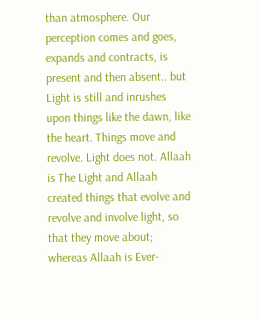than atmosphere. Our perception comes and goes, expands and contracts, is present and then absent.. but Light is still and inrushes upon things like the dawn, like the heart. Things move and revolve. Light does not. Allaah is The Light and Allaah created things that evolve and revolve and involve light, so that they move about; whereas Allaah is Ever-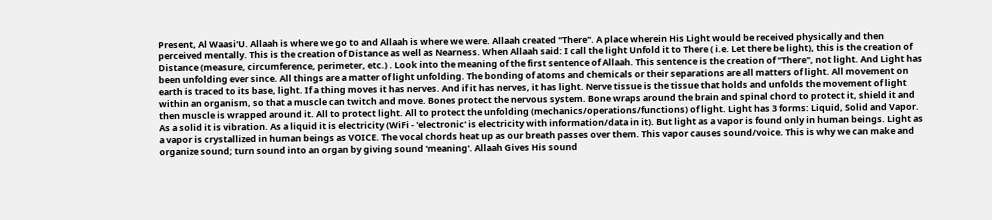Present, Al Waasi'U. Allaah is where we go to and Allaah is where we were. Allaah created "There". A place wherein His Light would be received physically and then perceived mentally. This is the creation of Distance as well as Nearness. When Allaah said: I call the light Unfold it to There ( i.e. Let there be light), this is the creation of Distance (measure, circumference, perimeter, etc.) . Look into the meaning of the first sentence of Allaah. This sentence is the creation of "There", not light. And Light has been unfolding ever since. All things are a matter of light unfolding. The bonding of atoms and chemicals or their separations are all matters of light. All movement on earth is traced to its base, light. If a thing moves it has nerves. And if it has nerves, it has light. Nerve tissue is the tissue that holds and unfolds the movement of light within an organism, so that a muscle can twitch and move. Bones protect the nervous system. Bone wraps around the brain and spinal chord to protect it, shield it and then muscle is wrapped around it. All to protect light. All to protect the unfolding (mechanics/operations/functions) of light. Light has 3 forms: Liquid, Solid and Vapor. As a solid it is vibration. As a liquid it is electricity (WiFi - 'electronic' is electricity with information/data in it). But light as a vapor is found only in human beings. Light as a vapor is crystallized in human beings as VOICE. The vocal chords heat up as our breath passes over them. This vapor causes sound/voice. This is why we can make and organize sound; turn sound into an organ by giving sound 'meaning'. Allaah Gives His sound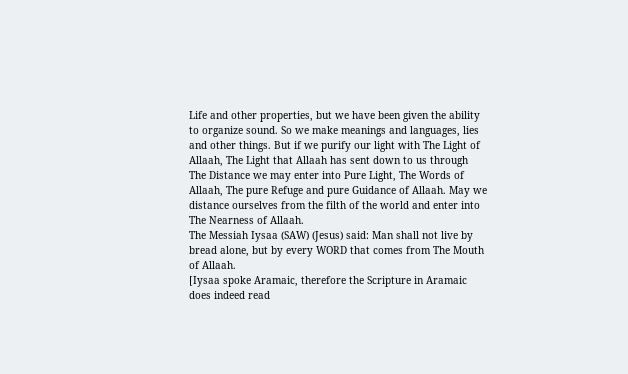Life and other properties, but we have been given the ability to organize sound. So we make meanings and languages, lies and other things. But if we purify our light with The Light of Allaah, The Light that Allaah has sent down to us through The Distance we may enter into Pure Light, The Words of Allaah, The pure Refuge and pure Guidance of Allaah. May we distance ourselves from the filth of the world and enter into The Nearness of Allaah.
The Messiah Iysaa (SAW) (Jesus) said: Man shall not live by bread alone, but by every WORD that comes from The Mouth of Allaah.
[Iysaa spoke Aramaic, therefore the Scripture in Aramaic does indeed read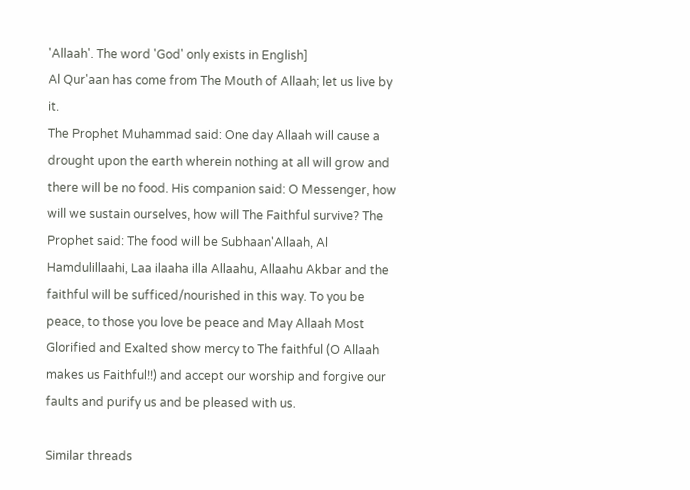'Allaah'. The word 'God' only exists in English]
Al Qur'aan has come from The Mouth of Allaah; let us live by it.
The Prophet Muhammad said: One day Allaah will cause a drought upon the earth wherein nothing at all will grow and there will be no food. His companion said: O Messenger, how will we sustain ourselves, how will The Faithful survive? The Prophet said: The food will be Subhaan'Allaah, Al Hamdulillaahi, Laa ilaaha illa Allaahu, Allaahu Akbar and the faithful will be sufficed/nourished in this way. To you be peace, to those you love be peace and May Allaah Most Glorified and Exalted show mercy to The faithful (O Allaah makes us Faithful!!) and accept our worship and forgive our faults and purify us and be pleased with us.

Similar threads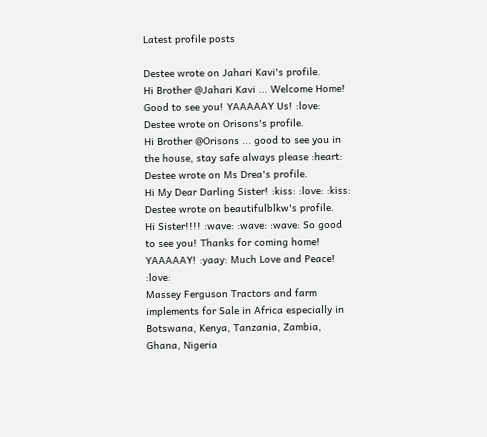Latest profile posts

Destee wrote on Jahari Kavi's profile.
Hi Brother @Jahari Kavi ... Welcome Home! Good to see you! YAAAAAY Us! :love:
Destee wrote on Orisons's profile.
Hi Brother @Orisons ... good to see you in the house, stay safe always please :heart:
Destee wrote on Ms Drea's profile.
Hi My Dear Darling Sister! :kiss: :love: :kiss:
Destee wrote on beautifulblkw's profile.
Hi Sister!!!! :wave: :wave: :wave: So good to see you! Thanks for coming home! YAAAAAY! :yaay: Much Love and Peace! :love:
Massey Ferguson Tractors and farm implements for Sale in Africa especially in Botswana, Kenya, Tanzania, Zambia, Ghana, Nigeria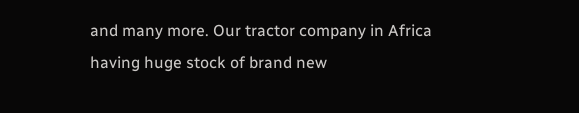and many more. Our tractor company in Africa having huge stock of brand new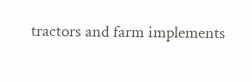tractors and farm implements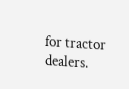for tractor dealers.